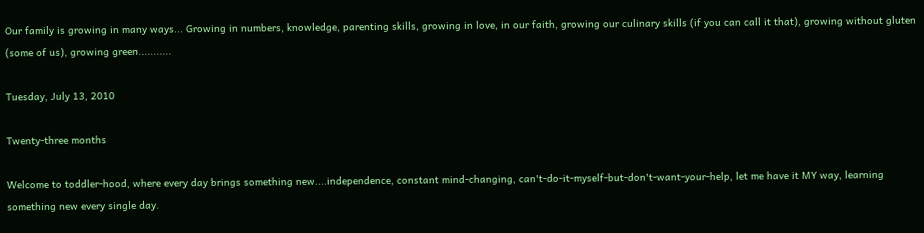Our family is growing in many ways... Growing in numbers, knowledge, parenting skills, growing in love, in our faith, growing our culinary skills (if you can call it that), growing without gluten (some of us), growing green...........

Tuesday, July 13, 2010

Twenty-three months

Welcome to toddler-hood, where every day brings something new....independence, constant mind-changing, can't-do-it-myself-but-don't-want-your-help, let me have it MY way, learning something new every single day.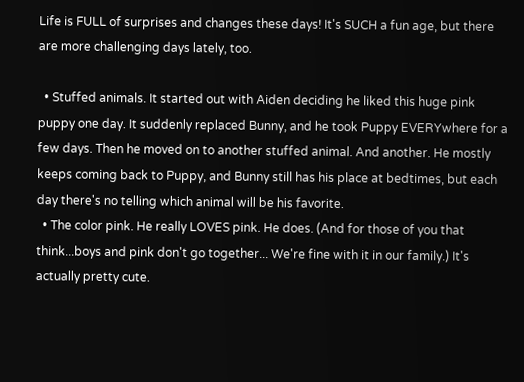Life is FULL of surprises and changes these days! It's SUCH a fun age, but there are more challenging days lately, too.

  • Stuffed animals. It started out with Aiden deciding he liked this huge pink puppy one day. It suddenly replaced Bunny, and he took Puppy EVERYwhere for a few days. Then he moved on to another stuffed animal. And another. He mostly keeps coming back to Puppy, and Bunny still has his place at bedtimes, but each day there's no telling which animal will be his favorite.
  • The color pink. He really LOVES pink. He does. (And for those of you that think...boys and pink don't go together... We're fine with it in our family.) It's actually pretty cute.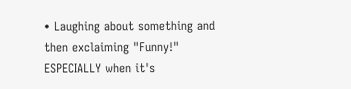• Laughing about something and then exclaiming "Funny!" ESPECIALLY when it's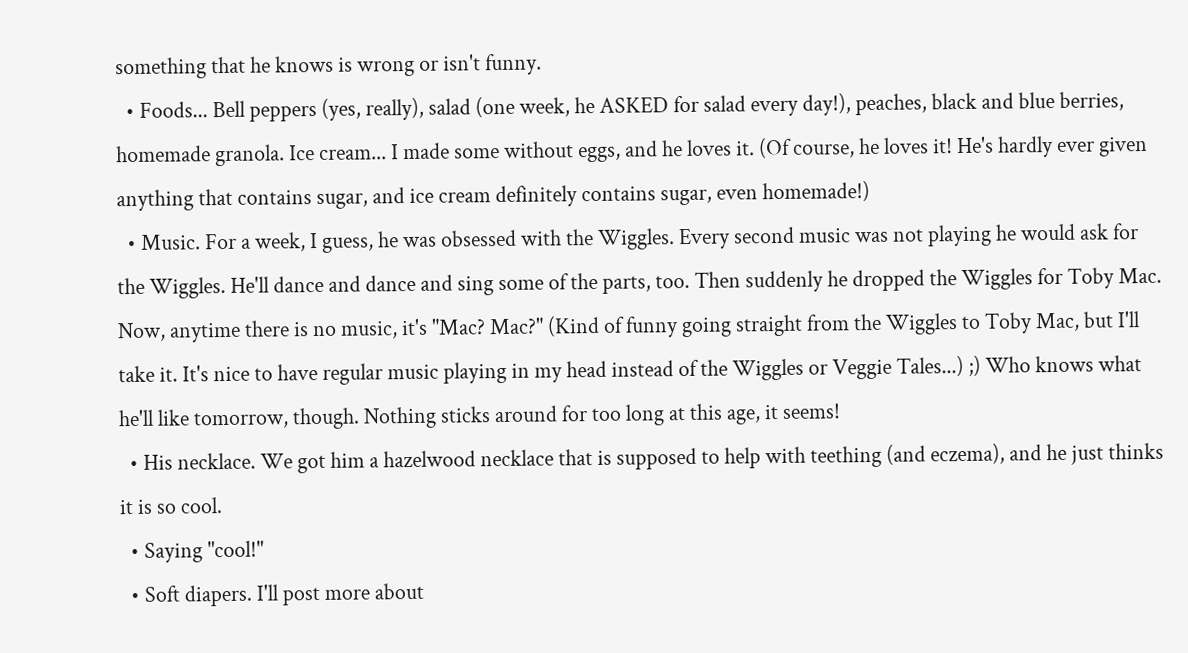something that he knows is wrong or isn't funny.
  • Foods... Bell peppers (yes, really), salad (one week, he ASKED for salad every day!), peaches, black and blue berries, homemade granola. Ice cream... I made some without eggs, and he loves it. (Of course, he loves it! He's hardly ever given anything that contains sugar, and ice cream definitely contains sugar, even homemade!)
  • Music. For a week, I guess, he was obsessed with the Wiggles. Every second music was not playing he would ask for the Wiggles. He'll dance and dance and sing some of the parts, too. Then suddenly he dropped the Wiggles for Toby Mac. Now, anytime there is no music, it's "Mac? Mac?" (Kind of funny going straight from the Wiggles to Toby Mac, but I'll take it. It's nice to have regular music playing in my head instead of the Wiggles or Veggie Tales...) ;) Who knows what he'll like tomorrow, though. Nothing sticks around for too long at this age, it seems!
  • His necklace. We got him a hazelwood necklace that is supposed to help with teething (and eczema), and he just thinks it is so cool.
  • Saying "cool!"
  • Soft diapers. I'll post more about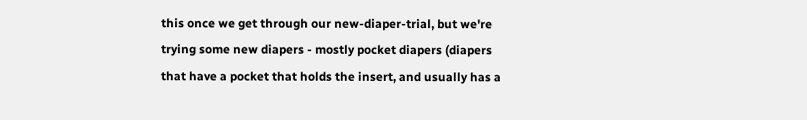this once we get through our new-diaper-trial, but we're trying some new diapers - mostly pocket diapers (diapers that have a pocket that holds the insert, and usually has a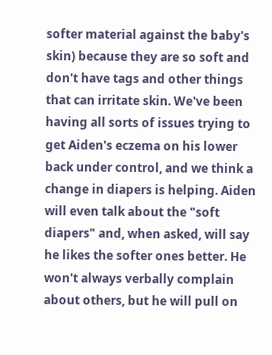softer material against the baby's skin) because they are so soft and don't have tags and other things that can irritate skin. We've been having all sorts of issues trying to get Aiden's eczema on his lower back under control, and we think a change in diapers is helping. Aiden will even talk about the "soft diapers" and, when asked, will say he likes the softer ones better. He won't always verbally complain about others, but he will pull on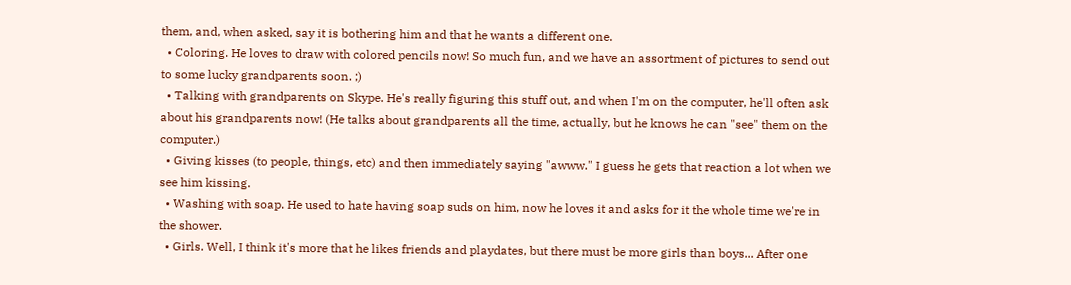them, and, when asked, say it is bothering him and that he wants a different one.
  • Coloring. He loves to draw with colored pencils now! So much fun, and we have an assortment of pictures to send out to some lucky grandparents soon. ;)
  • Talking with grandparents on Skype. He's really figuring this stuff out, and when I'm on the computer, he'll often ask about his grandparents now! (He talks about grandparents all the time, actually, but he knows he can "see" them on the computer.)
  • Giving kisses (to people, things, etc) and then immediately saying "awww." I guess he gets that reaction a lot when we see him kissing.
  • Washing with soap. He used to hate having soap suds on him, now he loves it and asks for it the whole time we're in the shower.
  • Girls. Well, I think it's more that he likes friends and playdates, but there must be more girls than boys... After one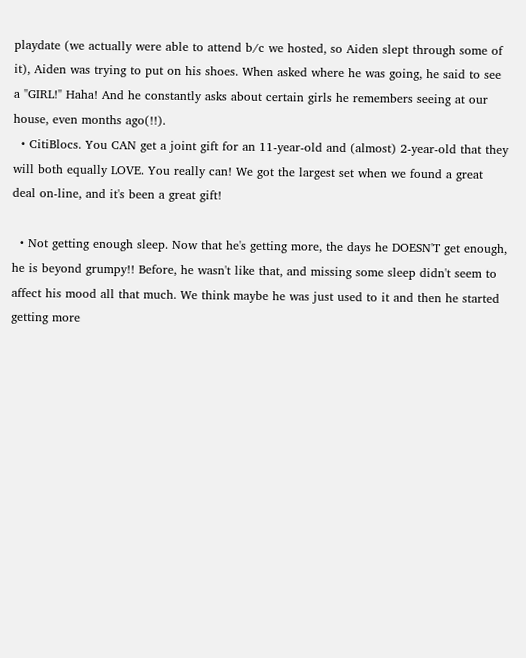playdate (we actually were able to attend b/c we hosted, so Aiden slept through some of it), Aiden was trying to put on his shoes. When asked where he was going, he said to see a "GIRL!" Haha! And he constantly asks about certain girls he remembers seeing at our house, even months ago(!!).
  • CitiBlocs. You CAN get a joint gift for an 11-year-old and (almost) 2-year-old that they will both equally LOVE. You really can! We got the largest set when we found a great deal on-line, and it's been a great gift!

  • Not getting enough sleep. Now that he's getting more, the days he DOESN'T get enough, he is beyond grumpy!! Before, he wasn't like that, and missing some sleep didn't seem to affect his mood all that much. We think maybe he was just used to it and then he started getting more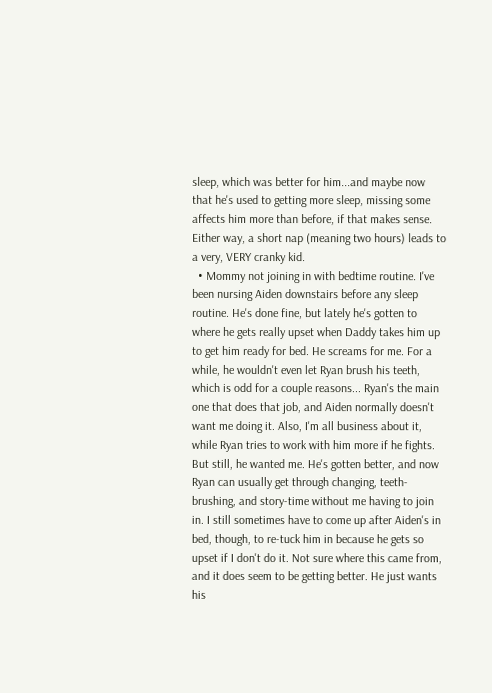sleep, which was better for him...and maybe now that he's used to getting more sleep, missing some affects him more than before, if that makes sense. Either way, a short nap (meaning two hours) leads to a very, VERY cranky kid.
  • Mommy not joining in with bedtime routine. I've been nursing Aiden downstairs before any sleep routine. He's done fine, but lately he's gotten to where he gets really upset when Daddy takes him up to get him ready for bed. He screams for me. For a while, he wouldn't even let Ryan brush his teeth, which is odd for a couple reasons... Ryan's the main one that does that job, and Aiden normally doesn't want me doing it. Also, I'm all business about it, while Ryan tries to work with him more if he fights. But still, he wanted me. He's gotten better, and now Ryan can usually get through changing, teeth-brushing, and story-time without me having to join in. I still sometimes have to come up after Aiden's in bed, though, to re-tuck him in because he gets so upset if I don't do it. Not sure where this came from, and it does seem to be getting better. He just wants his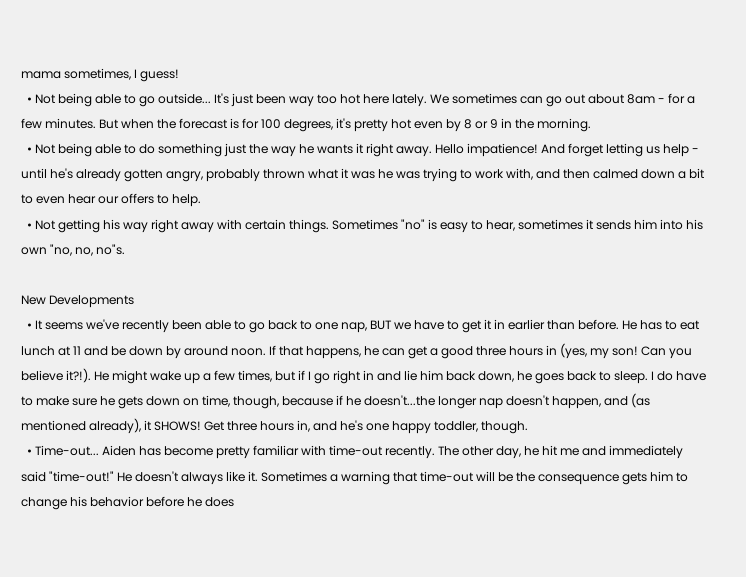mama sometimes, I guess!
  • Not being able to go outside... It's just been way too hot here lately. We sometimes can go out about 8am - for a few minutes. But when the forecast is for 100 degrees, it's pretty hot even by 8 or 9 in the morning.
  • Not being able to do something just the way he wants it right away. Hello impatience! And forget letting us help - until he's already gotten angry, probably thrown what it was he was trying to work with, and then calmed down a bit to even hear our offers to help.
  • Not getting his way right away with certain things. Sometimes "no" is easy to hear, sometimes it sends him into his own "no, no, no"s.

New Developments
  • It seems we've recently been able to go back to one nap, BUT we have to get it in earlier than before. He has to eat lunch at 11 and be down by around noon. If that happens, he can get a good three hours in (yes, my son! Can you believe it?!). He might wake up a few times, but if I go right in and lie him back down, he goes back to sleep. I do have to make sure he gets down on time, though, because if he doesn't...the longer nap doesn't happen, and (as mentioned already), it SHOWS! Get three hours in, and he's one happy toddler, though.
  • Time-out... Aiden has become pretty familiar with time-out recently. The other day, he hit me and immediately said "time-out!" He doesn't always like it. Sometimes a warning that time-out will be the consequence gets him to change his behavior before he does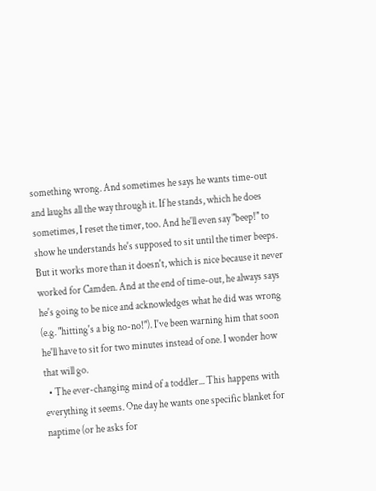something wrong. And sometimes he says he wants time-out and laughs all the way through it. If he stands, which he does sometimes, I reset the timer, too. And he'll even say "beep!" to show he understands he's supposed to sit until the timer beeps. But it works more than it doesn't, which is nice because it never worked for Camden. And at the end of time-out, he always says he's going to be nice and acknowledges what he did was wrong (e.g. "hitting's a big no-no!"). I've been warning him that soon he'll have to sit for two minutes instead of one. I wonder how that will go.
  • The ever-changing mind of a toddler... This happens with everything it seems. One day he wants one specific blanket for naptime (or he asks for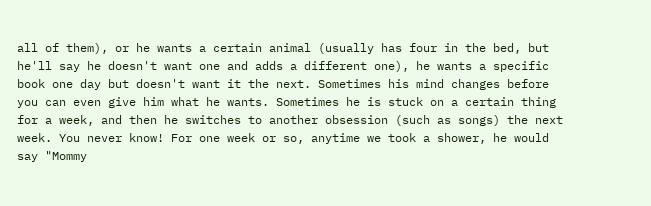all of them), or he wants a certain animal (usually has four in the bed, but he'll say he doesn't want one and adds a different one), he wants a specific book one day but doesn't want it the next. Sometimes his mind changes before you can even give him what he wants. Sometimes he is stuck on a certain thing for a week, and then he switches to another obsession (such as songs) the next week. You never know! For one week or so, anytime we took a shower, he would say "Mommy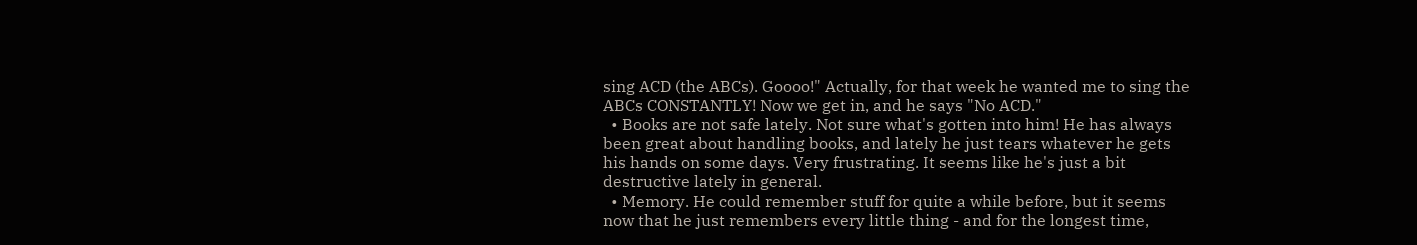sing ACD (the ABCs). Goooo!" Actually, for that week he wanted me to sing the ABCs CONSTANTLY! Now we get in, and he says "No ACD."
  • Books are not safe lately. Not sure what's gotten into him! He has always been great about handling books, and lately he just tears whatever he gets his hands on some days. Very frustrating. It seems like he's just a bit destructive lately in general.
  • Memory. He could remember stuff for quite a while before, but it seems now that he just remembers every little thing - and for the longest time,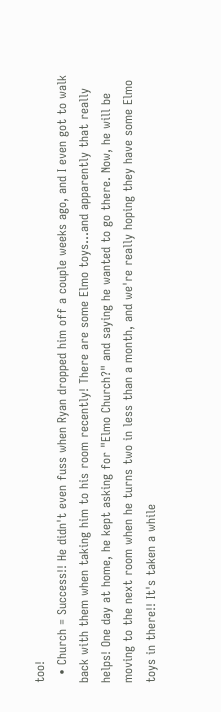too!
  • Church = Success!! He didn't even fuss when Ryan dropped him off a couple weeks ago, and I even got to walk back with them when taking him to his room recently! There are some Elmo toys...and apparently that really helps! One day at home, he kept asking for "Elmo Church?" and saying he wanted to go there. Now, he will be moving to the next room when he turns two in less than a month, and we're really hoping they have some Elmo toys in there!! It's taken a while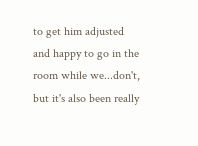to get him adjusted and happy to go in the room while we...don't, but it's also been really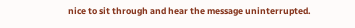nice to sit through and hear the message uninterrupted.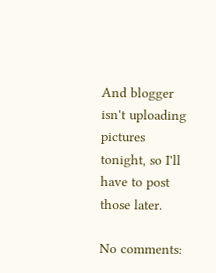And blogger isn't uploading pictures tonight, so I'll have to post those later.

No comments: